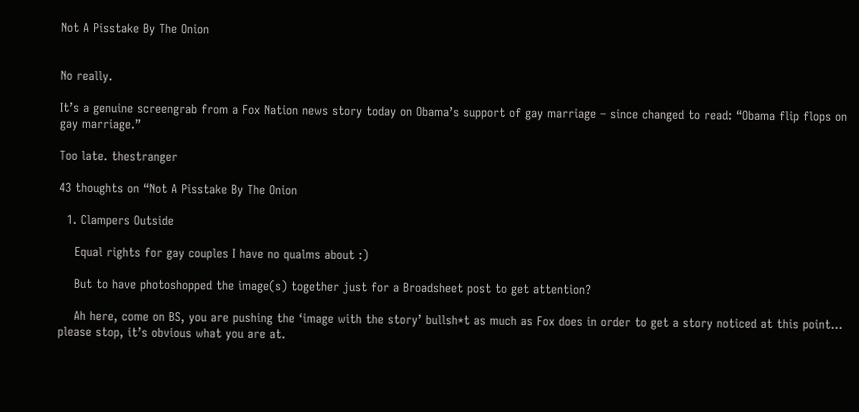Not A Pisstake By The Onion


No really.

It’s a genuine screengrab from a Fox Nation news story today on Obama’s support of gay marriage – since changed to read: “Obama flip flops on gay marriage.”

Too late. thestranger

43 thoughts on “Not A Pisstake By The Onion

  1. Clampers Outside

    Equal rights for gay couples I have no qualms about :)

    But to have photoshopped the image(s) together just for a Broadsheet post to get attention?

    Ah here, come on BS, you are pushing the ‘image with the story’ bullsh*t as much as Fox does in order to get a story noticed at this point… please stop, it’s obvious what you are at.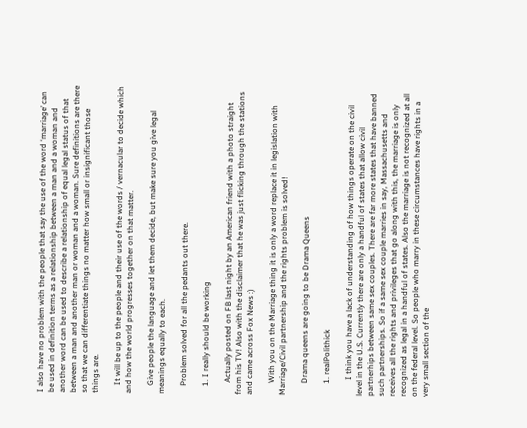I also have no problem with the people that say the use of the word ‘marriage’ can be used in definition terms as a relationship between a man and a woman and another word can be used to describe a relationship of equal legal status of that between a man and another man or woman and a woman. Sure definitions are there so that we can differentiate things no matter how small or insignificant those things are.

    It will be up to the people and their use of the words / vernacular to decide which and how the world progresses together on that matter.

    Give people the language and let them decide, but make sure you give legal meanings equally to each.

    Problem solved for all the pedants out there.

    1. I really should be working

      Actually posted on FB last night by an American friend with a photo straight from his TV! Also with the disclaimer that he was just flicking through the stations and came across Fox News :)

      With you on the Marriage thing it is only a word replace it in legislation with Marriage/Civil partnership and the rights problem is solved!

      Drama queens are going to be Drama Queens

      1. realPolithick

        I think you have a lack of understanding of how things operate on the civil level in the U.S. Currently there are only a handful of states that allow civil partnerhips between same sex couples. There are far more states that have banned such partnerships. So if a same sex couple marries in say, Massachusetts and receives all the rights and privileges that go along with this, the marriage is only recognized as legal in a handful of states. Also the marriage is not recognized at all on the federal level. So people who marry in these circumstances have rights in a very small section of the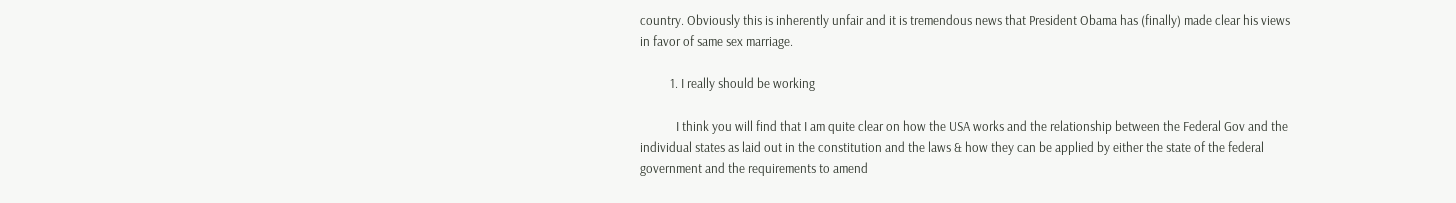country. Obviously this is inherently unfair and it is tremendous news that President Obama has (finally) made clear his views in favor of same sex marriage.

          1. I really should be working

            I think you will find that I am quite clear on how the USA works and the relationship between the Federal Gov and the individual states as laid out in the constitution and the laws & how they can be applied by either the state of the federal government and the requirements to amend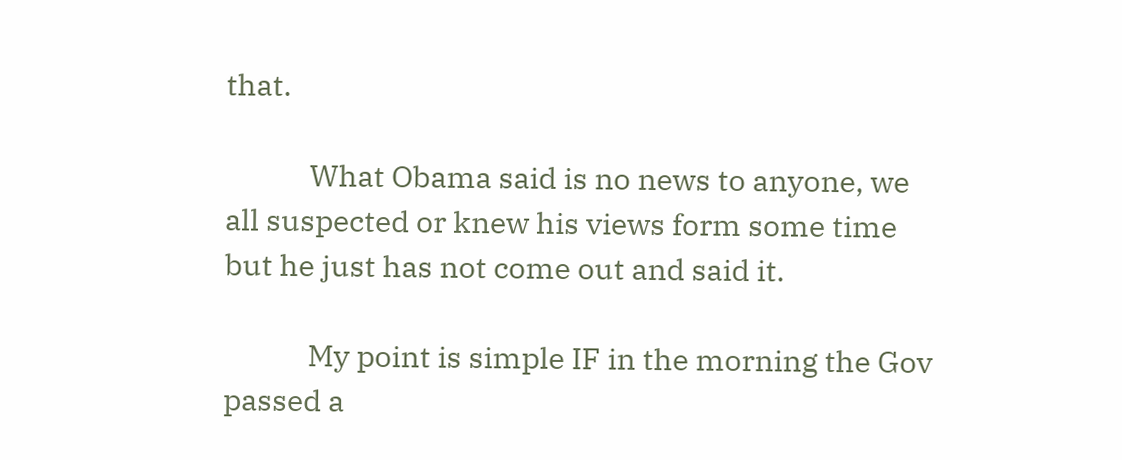that.

            What Obama said is no news to anyone, we all suspected or knew his views form some time but he just has not come out and said it.

            My point is simple IF in the morning the Gov passed a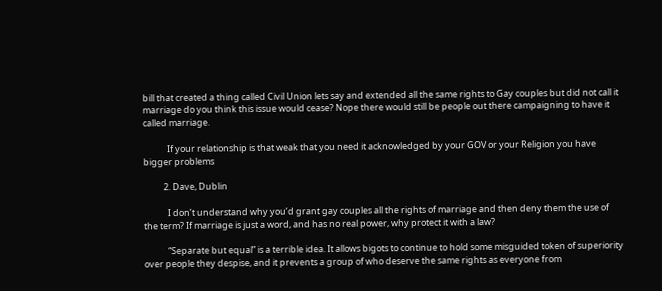bill that created a thing called Civil Union lets say and extended all the same rights to Gay couples but did not call it marriage do you think this issue would cease? Nope there would still be people out there campaigning to have it called marriage.

            If your relationship is that weak that you need it acknowledged by your GOV or your Religion you have bigger problems

          2. Dave, Dublin

            I don’t understand why you’d grant gay couples all the rights of marriage and then deny them the use of the term? If marriage is just a word, and has no real power, why protect it with a law?

            “Separate but equal” is a terrible idea. It allows bigots to continue to hold some misguided token of superiority over people they despise, and it prevents a group of who deserve the same rights as everyone from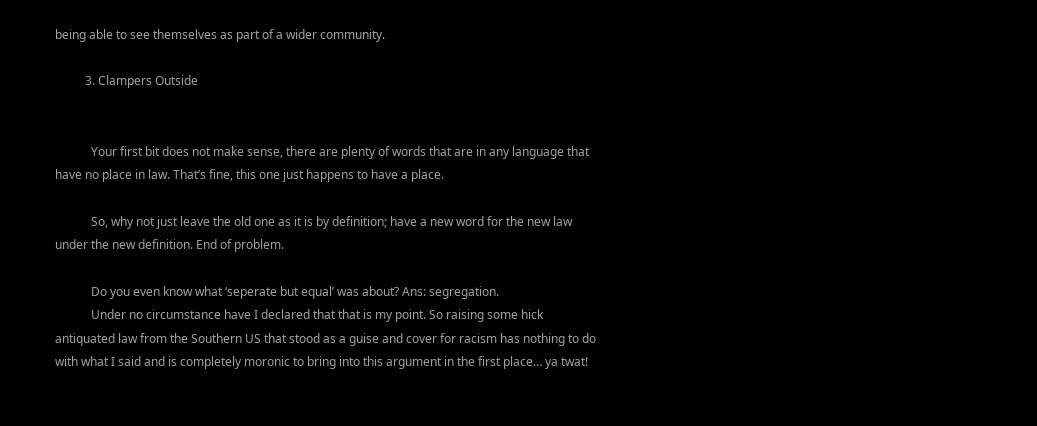being able to see themselves as part of a wider community.

          3. Clampers Outside


            Your first bit does not make sense, there are plenty of words that are in any language that have no place in law. That’s fine, this one just happens to have a place.

            So, why not just leave the old one as it is by definition; have a new word for the new law under the new definition. End of problem.

            Do you even know what ‘seperate but equal’ was about? Ans: segregation.
            Under no circumstance have I declared that that is my point. So raising some hick antiquated law from the Southern US that stood as a guise and cover for racism has nothing to do with what I said and is completely moronic to bring into this argument in the first place… ya twat!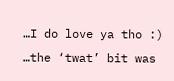…I do love ya tho :) …the ‘twat’ bit was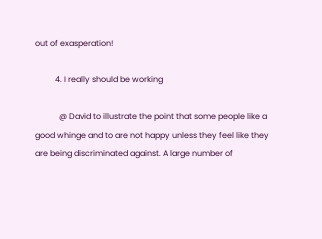out of exasperation!

          4. I really should be working

            @ David to illustrate the point that some people like a good whinge and to are not happy unless they feel like they are being discriminated against. A large number of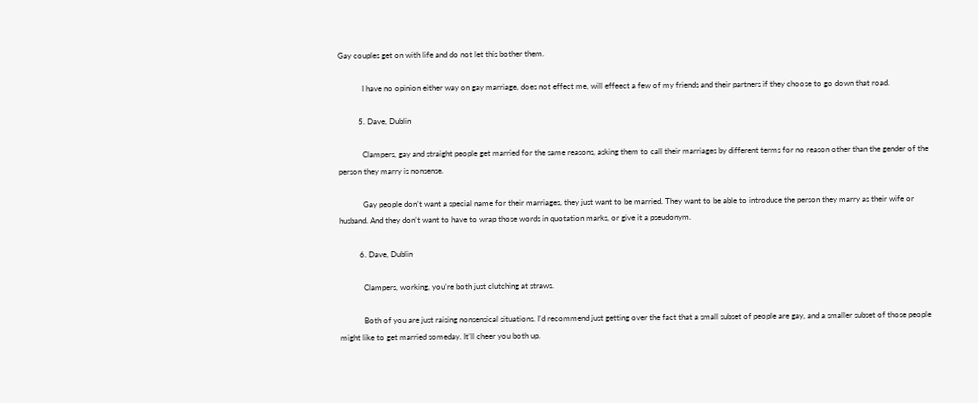Gay couples get on with life and do not let this bother them.

            I have no opinion either way on gay marriage, does not effect me, will effeect a few of my friends and their partners if they choose to go down that road.

          5. Dave, Dublin

            Clampers, gay and straight people get married for the same reasons, asking them to call their marriages by different terms for no reason other than the gender of the person they marry is nonsense.

            Gay people don’t want a special name for their marriages, they just want to be married. They want to be able to introduce the person they marry as their wife or husband. And they don’t want to have to wrap those words in quotation marks, or give it a pseudonym.

          6. Dave, Dublin

            Clampers, working, you’re both just clutching at straws.

            Both of you are just raising nonsensical situations. I’d recommend just getting over the fact that a small subset of people are gay, and a smaller subset of those people might like to get married someday. It’ll cheer you both up.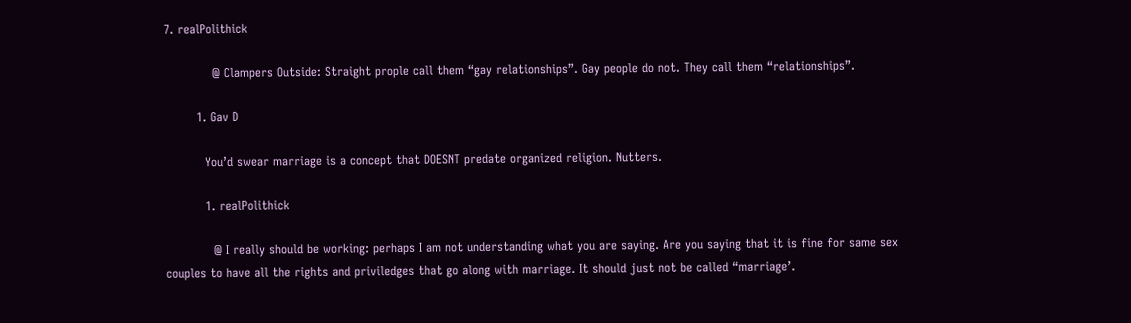7. realPolithick

            @ Clampers Outside: Straight prople call them “gay relationships”. Gay people do not. They call them “relationships”.

        1. Gav D

          You’d swear marriage is a concept that DOESNT predate organized religion. Nutters.

          1. realPolithick

            @ I really should be working: perhaps I am not understanding what you are saying. Are you saying that it is fine for same sex couples to have all the rights and priviledges that go along with marriage. It should just not be called “marriage’.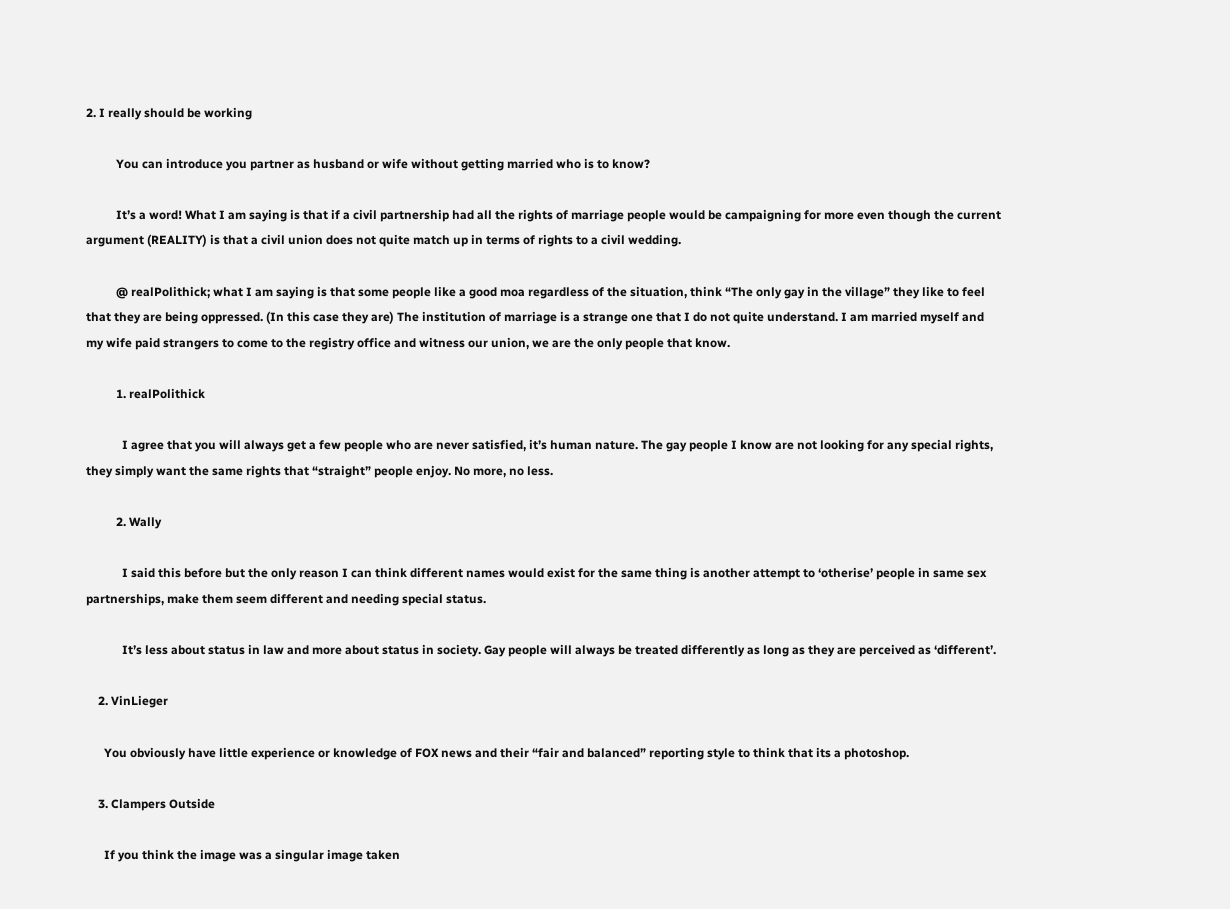2. I really should be working

          You can introduce you partner as husband or wife without getting married who is to know?

          It’s a word! What I am saying is that if a civil partnership had all the rights of marriage people would be campaigning for more even though the current argument (REALITY) is that a civil union does not quite match up in terms of rights to a civil wedding.

          @ realPolithick; what I am saying is that some people like a good moa regardless of the situation, think “The only gay in the village” they like to feel that they are being oppressed. (In this case they are) The institution of marriage is a strange one that I do not quite understand. I am married myself and my wife paid strangers to come to the registry office and witness our union, we are the only people that know.

          1. realPolithick

            I agree that you will always get a few people who are never satisfied, it’s human nature. The gay people I know are not looking for any special rights, they simply want the same rights that “straight” people enjoy. No more, no less.

          2. Wally

            I said this before but the only reason I can think different names would exist for the same thing is another attempt to ‘otherise’ people in same sex partnerships, make them seem different and needing special status.

            It’s less about status in law and more about status in society. Gay people will always be treated differently as long as they are perceived as ‘different’.

    2. VinLieger

      You obviously have little experience or knowledge of FOX news and their “fair and balanced” reporting style to think that its a photoshop.

    3. Clampers Outside

      If you think the image was a singular image taken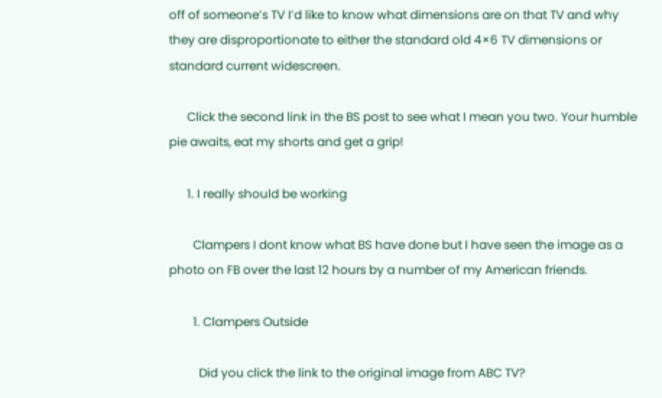off of someone’s TV I’d like to know what dimensions are on that TV and why they are disproportionate to either the standard old 4×6 TV dimensions or standard current widescreen.

      Click the second link in the BS post to see what I mean you two. Your humble pie awaits, eat my shorts and get a grip!

      1. I really should be working

        Clampers I dont know what BS have done but I have seen the image as a photo on FB over the last 12 hours by a number of my American friends.

        1. Clampers Outside

          Did you click the link to the original image from ABC TV?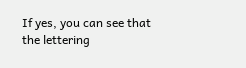If yes, you can see that the lettering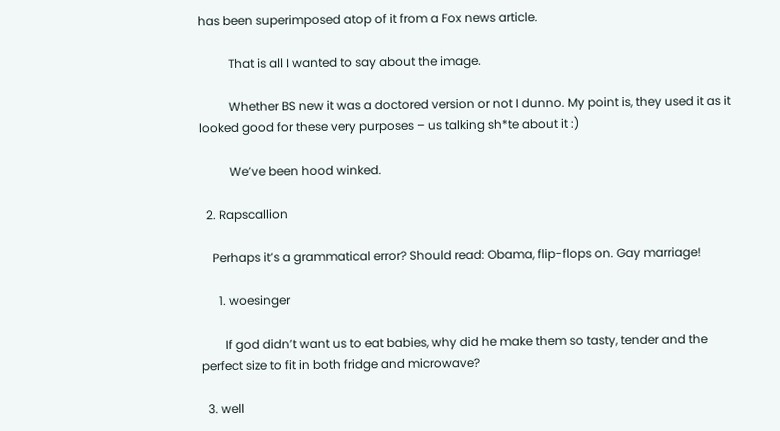has been superimposed atop of it from a Fox news article.

          That is all I wanted to say about the image.

          Whether BS new it was a doctored version or not I dunno. My point is, they used it as it looked good for these very purposes – us talking sh*te about it :)

          We’ve been hood winked.

  2. Rapscallion

    Perhaps it’s a grammatical error? Should read: Obama, flip-flops on. Gay marriage!

      1. woesinger

        If god didn’t want us to eat babies, why did he make them so tasty, tender and the perfect size to fit in both fridge and microwave?

  3. well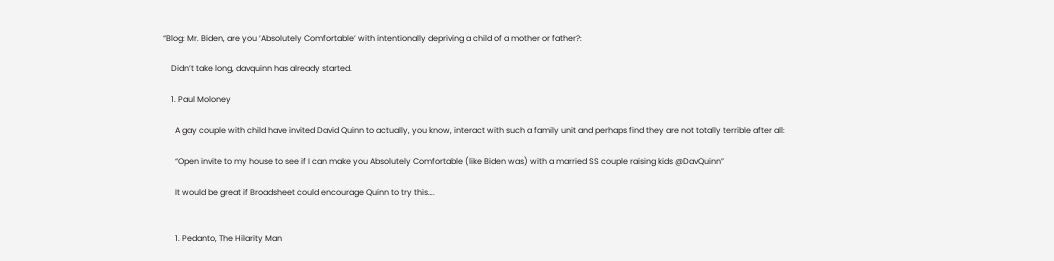“Blog: Mr. Biden, are you ‘Absolutely Comfortable’ with intentionally depriving a child of a mother or father?:

    Didn’t take long, davquinn has already started.

    1. Paul Moloney

      A gay couple with child have invited David Quinn to actually, you know, interact with such a family unit and perhaps find they are not totally terrible after all:

      “Open invite to my house to see if I can make you Absolutely Comfortable (like Biden was) with a married SS couple raising kids @DavQuinn”

      It would be great if Broadsheet could encourage Quinn to try this….


      1. Pedanto, The Hilarity Man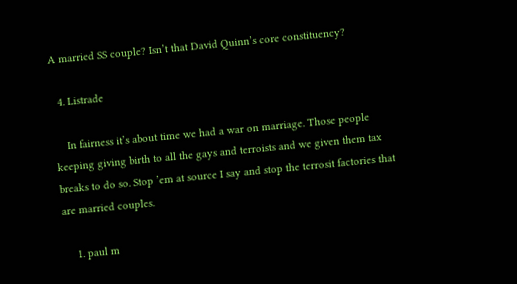A married SS couple? Isn’t that David Quinn’s core constituency?

  4. Listrade

    In fairness it’s about time we had a war on marriage. Those people keeping giving birth to all the gays and terroists and we given them tax breaks to do so. Stop ’em at source I say and stop the terrosit factories that are married couples.

    1. paul m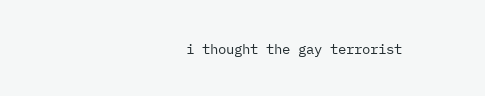i thought the gay terrorist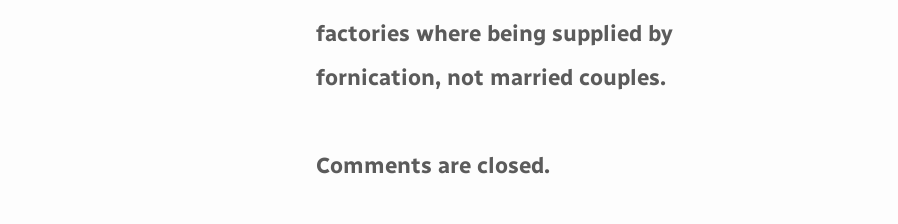factories where being supplied by fornication, not married couples.

Comments are closed.